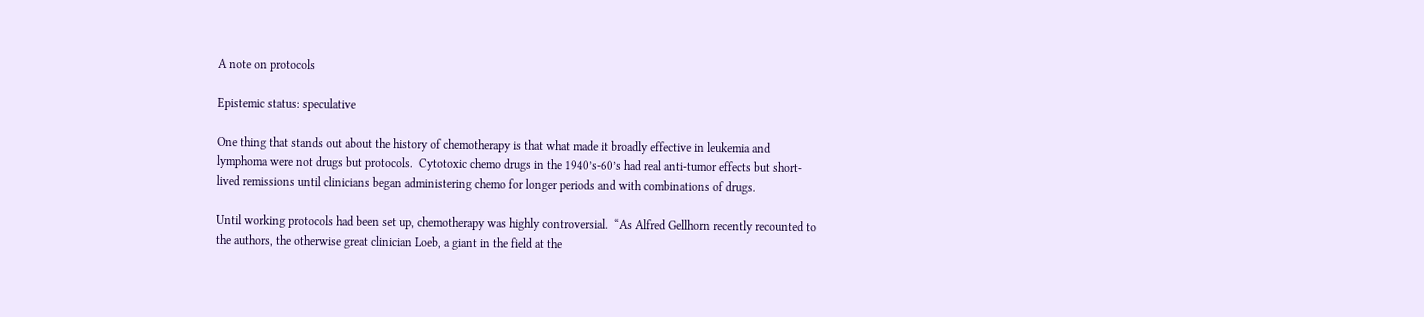A note on protocols

Epistemic status: speculative

One thing that stands out about the history of chemotherapy is that what made it broadly effective in leukemia and lymphoma were not drugs but protocols.  Cytotoxic chemo drugs in the 1940’s-60’s had real anti-tumor effects but short-lived remissions until clinicians began administering chemo for longer periods and with combinations of drugs.

Until working protocols had been set up, chemotherapy was highly controversial.  “As Alfred Gellhorn recently recounted to the authors, the otherwise great clinician Loeb, a giant in the field at the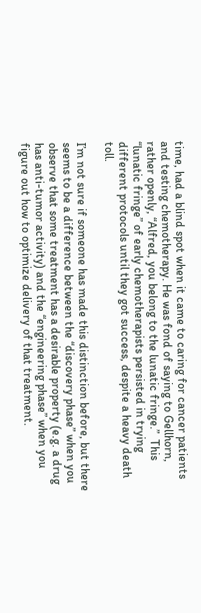time, had a blind spot when it came to caring for cancer patients and testing chemotherapy. He was fond of saying to Gellhorn, rather openly, “Alfred, you belong to the lunatic fringe.”  This “lunatic fringe” of early chemotherapists persisted in trying different protocols until they got success, despite a heavy death toll.

I’m not sure if someone has made this distinction before, but there seems to be a difference between the “discovery phase” when you observe that some treatment has a desirable property (e.g. a drug has anti-tumor activity) and the “engineering phase” when you figure out how to optimize delivery of that treatment.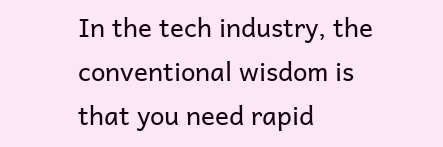In the tech industry, the conventional wisdom is that you need rapid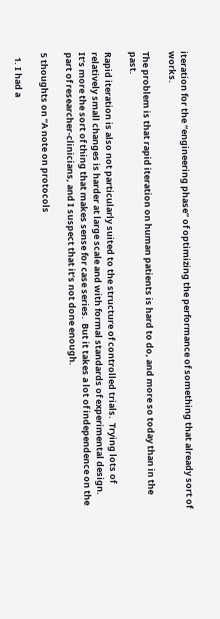iteration for the “engineering phase” of optimizing the performance of something that already sort of works.

The problem is that rapid iteration on human patients is hard to do, and more so today than in the past.

Rapid iteration is also not particularly suited to the structure of controlled trials.  Trying lots of relatively small changes is harder at large scale and with formal standards of experimental design. It’s more the sort of thing that makes sense for case series.  But it takes a lot of independence on the part of researcher-clinicians, and I suspect that it’s not done enough.

5 thoughts on “A note on protocols

  1. I had a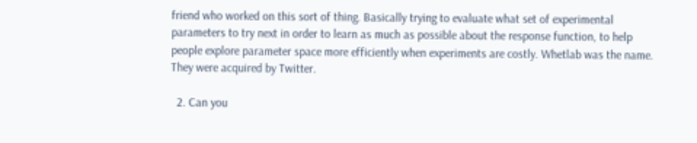friend who worked on this sort of thing. Basically trying to evaluate what set of experimental parameters to try next in order to learn as much as possible about the response function, to help people explore parameter space more efficiently when experiments are costly. Whetlab was the name. They were acquired by Twitter.

  2. Can you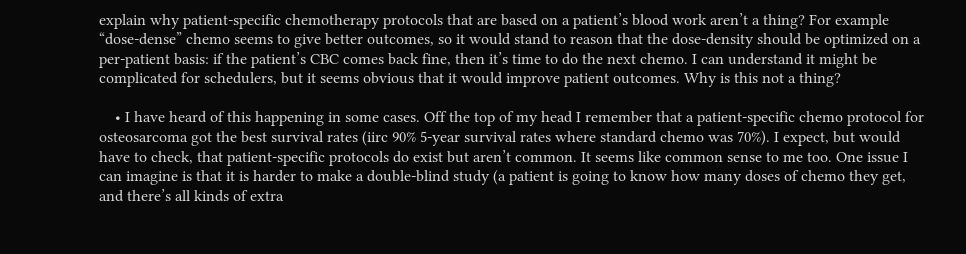explain why patient-specific chemotherapy protocols that are based on a patient’s blood work aren’t a thing? For example “dose-dense” chemo seems to give better outcomes, so it would stand to reason that the dose-density should be optimized on a per-patient basis: if the patient’s CBC comes back fine, then it’s time to do the next chemo. I can understand it might be complicated for schedulers, but it seems obvious that it would improve patient outcomes. Why is this not a thing?

    • I have heard of this happening in some cases. Off the top of my head I remember that a patient-specific chemo protocol for osteosarcoma got the best survival rates (iirc 90% 5-year survival rates where standard chemo was 70%). I expect, but would have to check, that patient-specific protocols do exist but aren’t common. It seems like common sense to me too. One issue I can imagine is that it is harder to make a double-blind study (a patient is going to know how many doses of chemo they get, and there’s all kinds of extra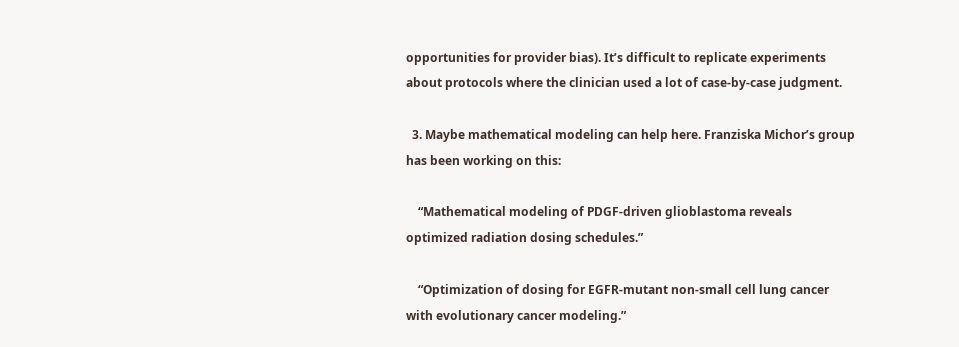opportunities for provider bias). It’s difficult to replicate experiments about protocols where the clinician used a lot of case-by-case judgment.

  3. Maybe mathematical modeling can help here. Franziska Michor’s group has been working on this:

    “Mathematical modeling of PDGF-driven glioblastoma reveals optimized radiation dosing schedules.”

    “Optimization of dosing for EGFR-mutant non-small cell lung cancer with evolutionary cancer modeling.”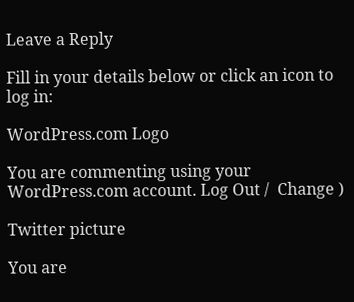Leave a Reply

Fill in your details below or click an icon to log in:

WordPress.com Logo

You are commenting using your WordPress.com account. Log Out /  Change )

Twitter picture

You are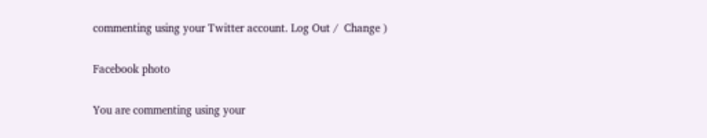commenting using your Twitter account. Log Out /  Change )

Facebook photo

You are commenting using your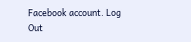Facebook account. Log Out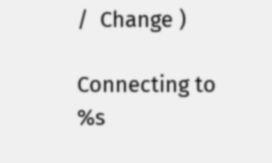/  Change )

Connecting to %s